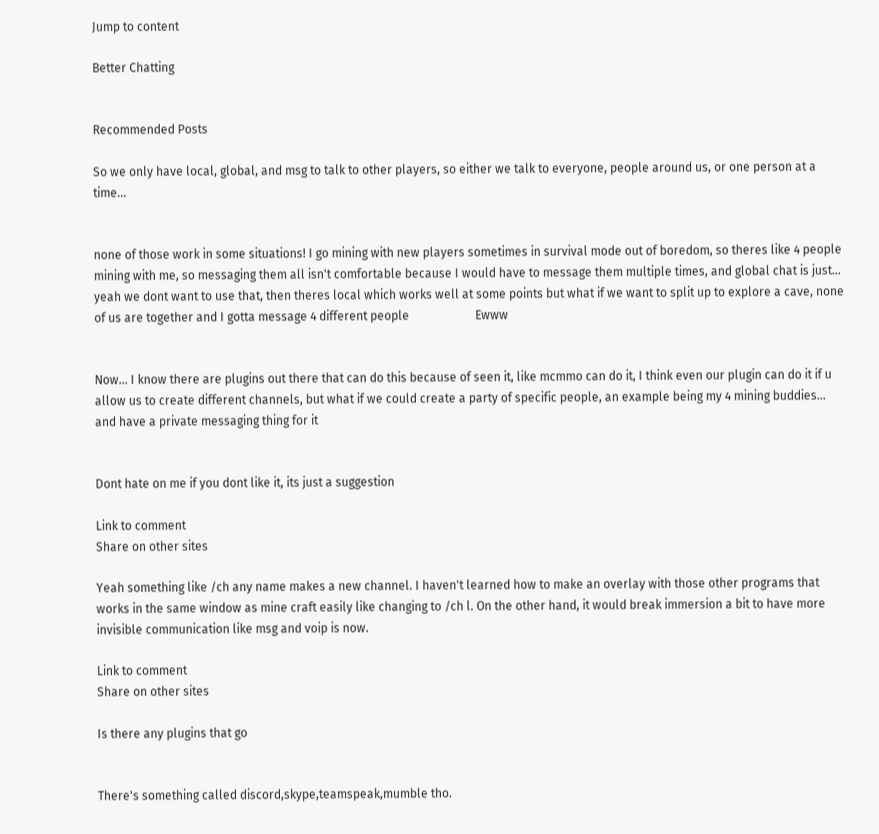Jump to content

Better Chatting


Recommended Posts

So we only have local, global, and msg to talk to other players, so either we talk to everyone, people around us, or one person at a time...


none of those work in some situations! I go mining with new players sometimes in survival mode out of boredom, so theres like 4 people mining with me, so messaging them all isn't comfortable because I would have to message them multiple times, and global chat is just... yeah we dont want to use that, then theres local which works well at some points but what if we want to split up to explore a cave, none of us are together and I gotta message 4 different people                      Ewww


Now... I know there are plugins out there that can do this because of seen it, like mcmmo can do it, I think even our plugin can do it if u allow us to create different channels, but what if we could create a party of specific people, an example being my 4 mining buddies... and have a private messaging thing for it


Dont hate on me if you dont like it, its just a suggestion

Link to comment
Share on other sites

Yeah something like /ch any name makes a new channel. I haven't learned how to make an overlay with those other programs that works in the same window as mine craft easily like changing to /ch l. On the other hand, it would break immersion a bit to have more invisible communication like msg and voip is now.

Link to comment
Share on other sites

Is there any plugins that go


There's something called discord,skype,teamspeak,mumble tho.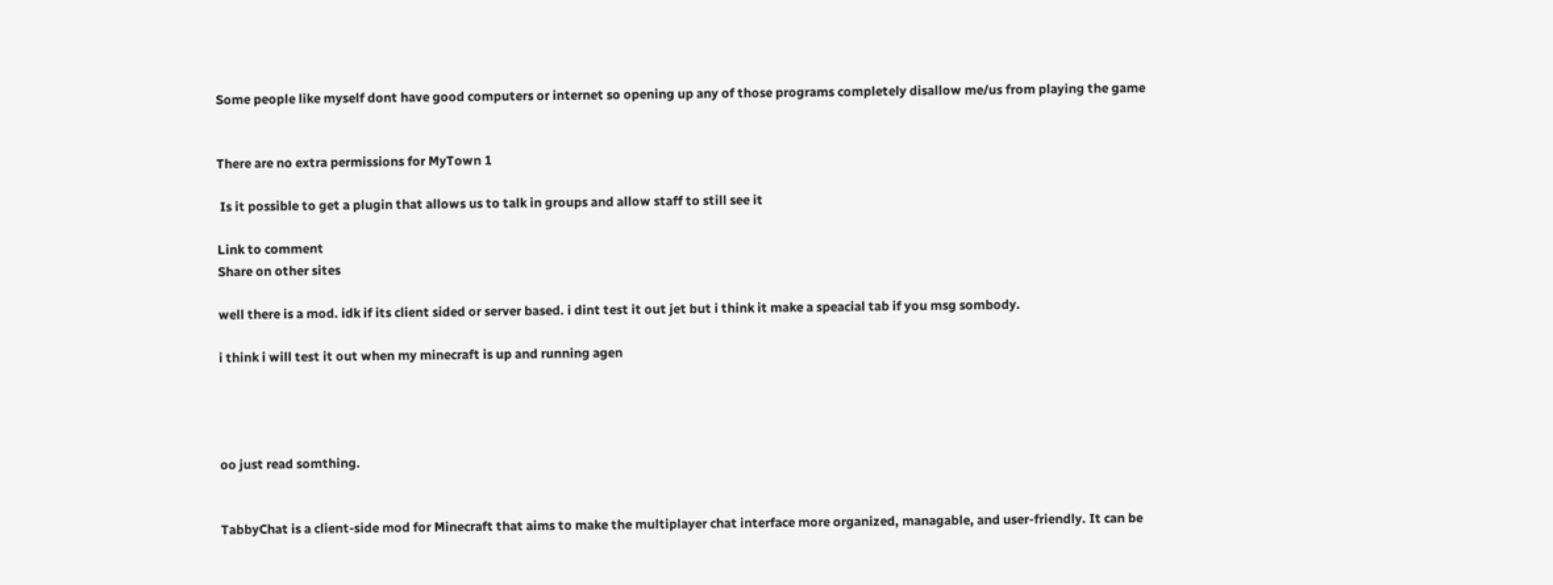Some people like myself dont have good computers or internet so opening up any of those programs completely disallow me/us from playing the game


There are no extra permissions for MyTown 1

 Is it possible to get a plugin that allows us to talk in groups and allow staff to still see it

Link to comment
Share on other sites

well there is a mod. idk if its client sided or server based. i dint test it out jet but i think it make a speacial tab if you msg sombody.

i think i will test it out when my minecraft is up and running agen




oo just read somthing.


TabbyChat is a client-side mod for Minecraft that aims to make the multiplayer chat interface more organized, managable, and user-friendly. It can be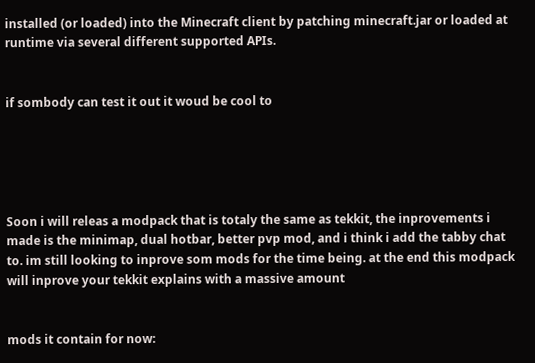installed (or loaded) into the Minecraft client by patching minecraft.jar or loaded at runtime via several different supported APIs.


if sombody can test it out it woud be cool to





Soon i will releas a modpack that is totaly the same as tekkit, the inprovements i made is the minimap, dual hotbar, better pvp mod, and i think i add the tabby chat to. im still looking to inprove som mods for the time being. at the end this modpack will inprove your tekkit explains with a massive amount


mods it contain for now: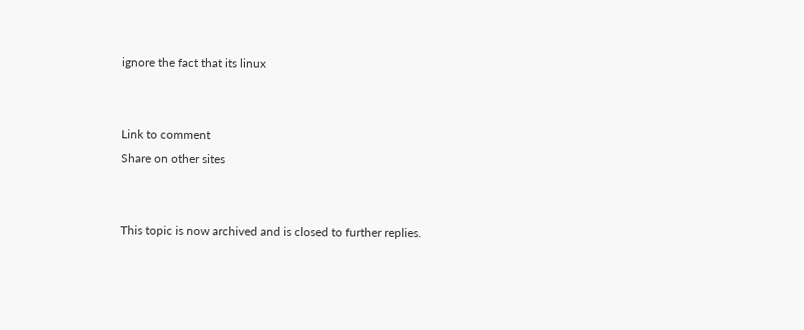ignore the fact that its linux


Link to comment
Share on other sites


This topic is now archived and is closed to further replies.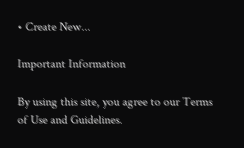• Create New...

Important Information

By using this site, you agree to our Terms of Use and Guidelines.